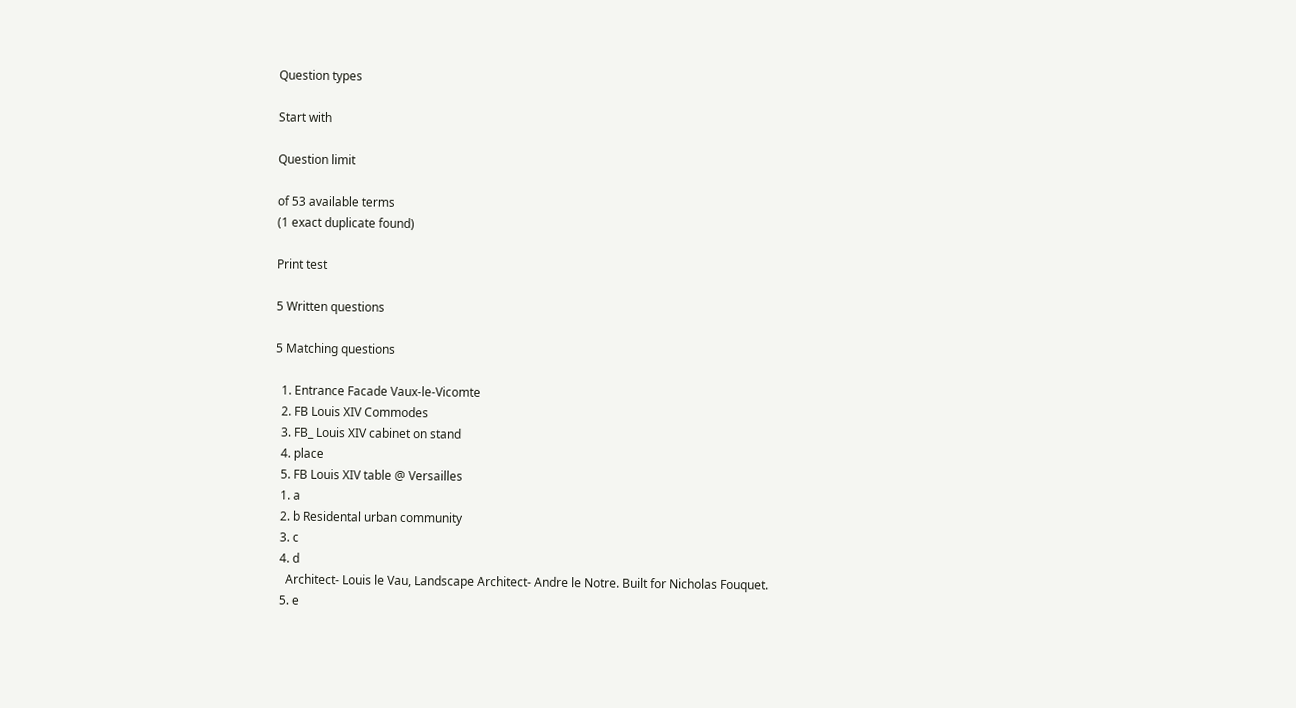Question types

Start with

Question limit

of 53 available terms
(1 exact duplicate found)

Print test

5 Written questions

5 Matching questions

  1. Entrance Facade Vaux-le-Vicomte
  2. FB Louis XIV Commodes
  3. FB_ Louis XIV cabinet on stand
  4. place
  5. FB Louis XIV table @ Versailles
  1. a
  2. b Residental urban community
  3. c
  4. d
    Architect- Louis le Vau, Landscape Architect- Andre le Notre. Built for Nicholas Fouquet.
  5. e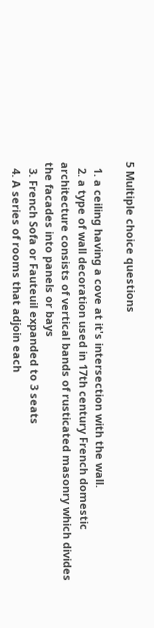5 Multiple choice questions

  1. a ceiling having a cove at it's intersection with the wall.
  2. a type of wall decoration used in 17th century French domestic architecture consists of vertical bands of rusticated masonry which divides the facades into panels or bays
  3. French Sofa or Fauteuil expanded to 3 seats
  4. A series of rooms that adjoin each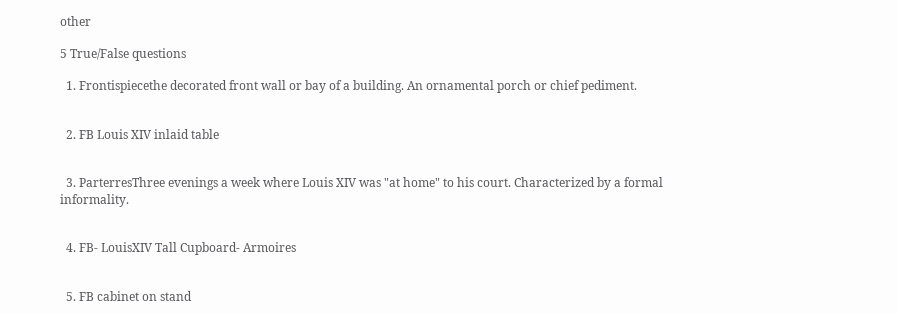other

5 True/False questions

  1. Frontispiecethe decorated front wall or bay of a building. An ornamental porch or chief pediment.


  2. FB Louis XIV inlaid table


  3. ParterresThree evenings a week where Louis XIV was "at home" to his court. Characterized by a formal informality.


  4. FB- LouisXIV Tall Cupboard- Armoires


  5. FB cabinet on stand